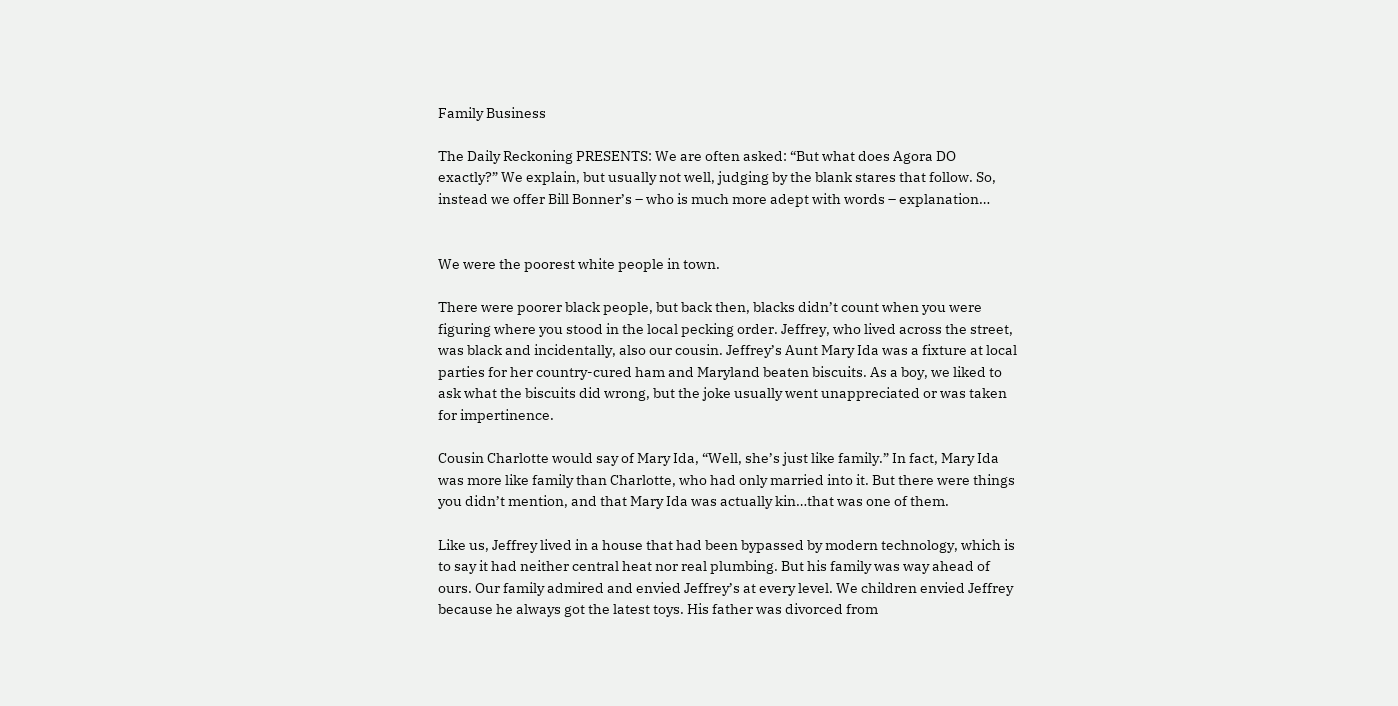Family Business

The Daily Reckoning PRESENTS: We are often asked: “But what does Agora DO exactly?” We explain, but usually not well, judging by the blank stares that follow. So, instead we offer Bill Bonner’s – who is much more adept with words – explanation…


We were the poorest white people in town.

There were poorer black people, but back then, blacks didn’t count when you were figuring where you stood in the local pecking order. Jeffrey, who lived across the street, was black and incidentally, also our cousin. Jeffrey’s Aunt Mary Ida was a fixture at local parties for her country-cured ham and Maryland beaten biscuits. As a boy, we liked to ask what the biscuits did wrong, but the joke usually went unappreciated or was taken for impertinence.

Cousin Charlotte would say of Mary Ida, “Well, she’s just like family.” In fact, Mary Ida was more like family than Charlotte, who had only married into it. But there were things you didn’t mention, and that Mary Ida was actually kin…that was one of them.

Like us, Jeffrey lived in a house that had been bypassed by modern technology, which is to say it had neither central heat nor real plumbing. But his family was way ahead of ours. Our family admired and envied Jeffrey’s at every level. We children envied Jeffrey because he always got the latest toys. His father was divorced from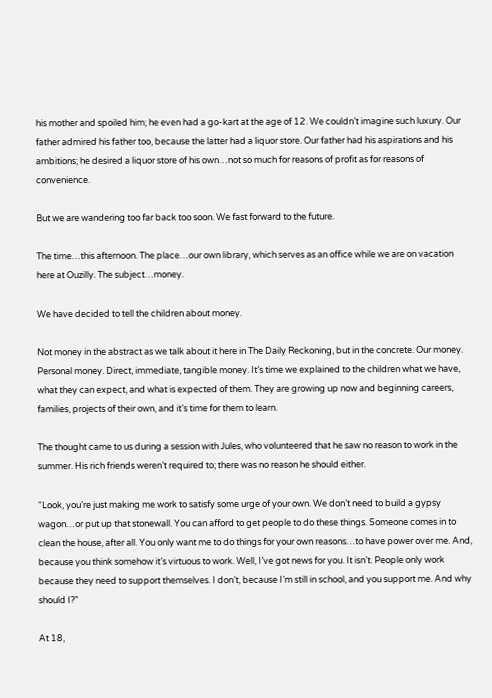his mother and spoiled him; he even had a go-kart at the age of 12. We couldn’t imagine such luxury. Our father admired his father too, because the latter had a liquor store. Our father had his aspirations and his ambitions; he desired a liquor store of his own…not so much for reasons of profit as for reasons of convenience.

But we are wandering too far back too soon. We fast forward to the future.

The time…this afternoon. The place…our own library, which serves as an office while we are on vacation here at Ouzilly. The subject…money.

We have decided to tell the children about money.

Not money in the abstract as we talk about it here in The Daily Reckoning, but in the concrete. Our money. Personal money. Direct, immediate, tangible money. It’s time we explained to the children what we have, what they can expect, and what is expected of them. They are growing up now and beginning careers, families, projects of their own, and it’s time for them to learn.

The thought came to us during a session with Jules, who volunteered that he saw no reason to work in the summer. His rich friends weren’t required to; there was no reason he should either.

“Look, you’re just making me work to satisfy some urge of your own. We don’t need to build a gypsy wagon…or put up that stonewall. You can afford to get people to do these things. Someone comes in to clean the house, after all. You only want me to do things for your own reasons…to have power over me. And, because you think somehow it’s virtuous to work. Well, I’ve got news for you. It isn’t. People only work because they need to support themselves. I don’t, because I’m still in school, and you support me. And why should I?”

At 18,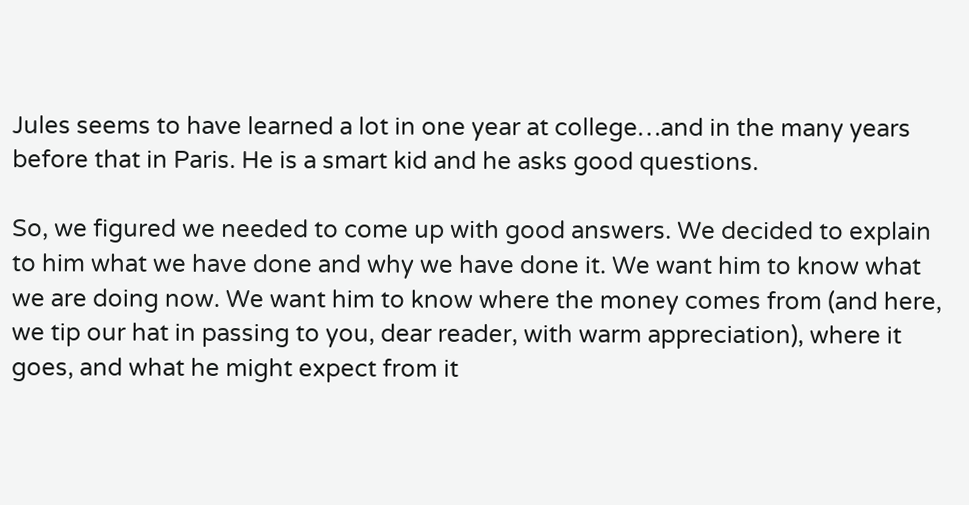Jules seems to have learned a lot in one year at college…and in the many years before that in Paris. He is a smart kid and he asks good questions.

So, we figured we needed to come up with good answers. We decided to explain to him what we have done and why we have done it. We want him to know what we are doing now. We want him to know where the money comes from (and here, we tip our hat in passing to you, dear reader, with warm appreciation), where it goes, and what he might expect from it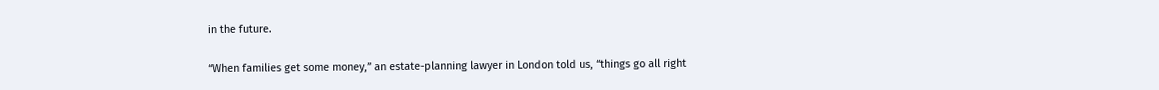in the future.

“When families get some money,” an estate-planning lawyer in London told us, “things go all right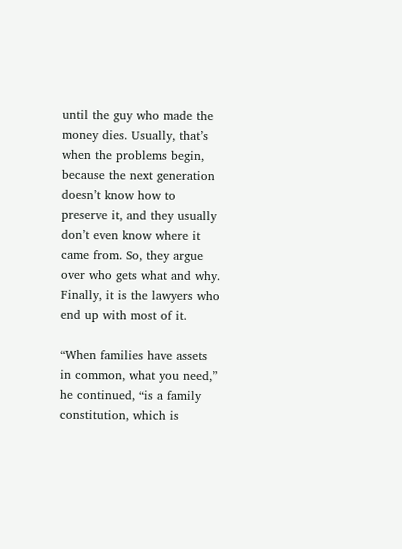until the guy who made the money dies. Usually, that’s when the problems begin, because the next generation doesn’t know how to preserve it, and they usually don’t even know where it came from. So, they argue over who gets what and why. Finally, it is the lawyers who end up with most of it.

“When families have assets in common, what you need,” he continued, “is a family constitution, which is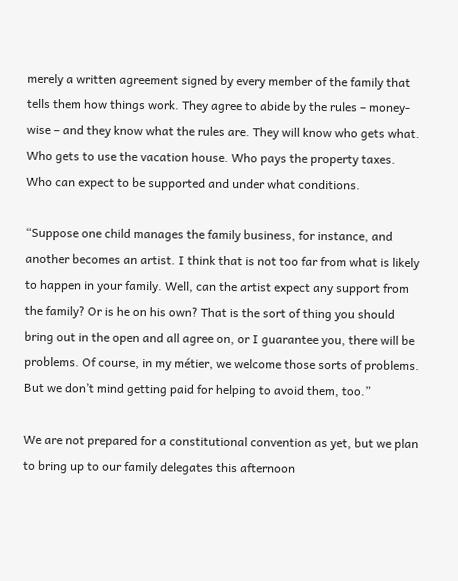merely a written agreement signed by every member of the family that tells them how things work. They agree to abide by the rules – money-wise – and they know what the rules are. They will know who gets what. Who gets to use the vacation house. Who pays the property taxes. Who can expect to be supported and under what conditions.

“Suppose one child manages the family business, for instance, and another becomes an artist. I think that is not too far from what is likely to happen in your family. Well, can the artist expect any support from the family? Or is he on his own? That is the sort of thing you should bring out in the open and all agree on, or I guarantee you, there will be problems. Of course, in my métier, we welcome those sorts of problems. But we don’t mind getting paid for helping to avoid them, too.”

We are not prepared for a constitutional convention as yet, but we plan to bring up to our family delegates this afternoon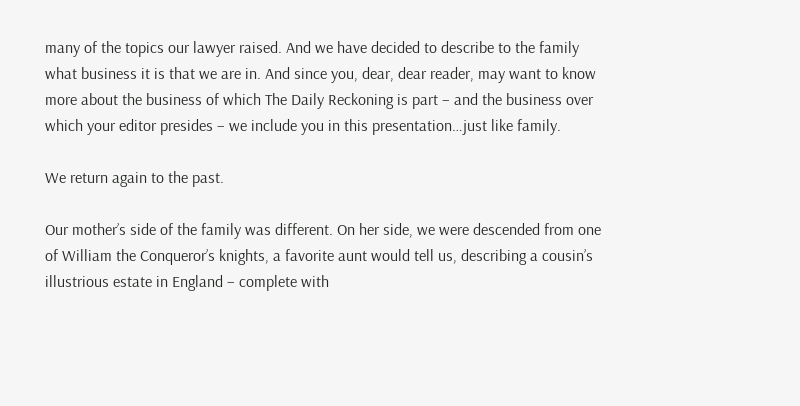many of the topics our lawyer raised. And we have decided to describe to the family what business it is that we are in. And since you, dear, dear reader, may want to know more about the business of which The Daily Reckoning is part – and the business over which your editor presides – we include you in this presentation…just like family.

We return again to the past.

Our mother’s side of the family was different. On her side, we were descended from one of William the Conqueror’s knights, a favorite aunt would tell us, describing a cousin’s illustrious estate in England – complete with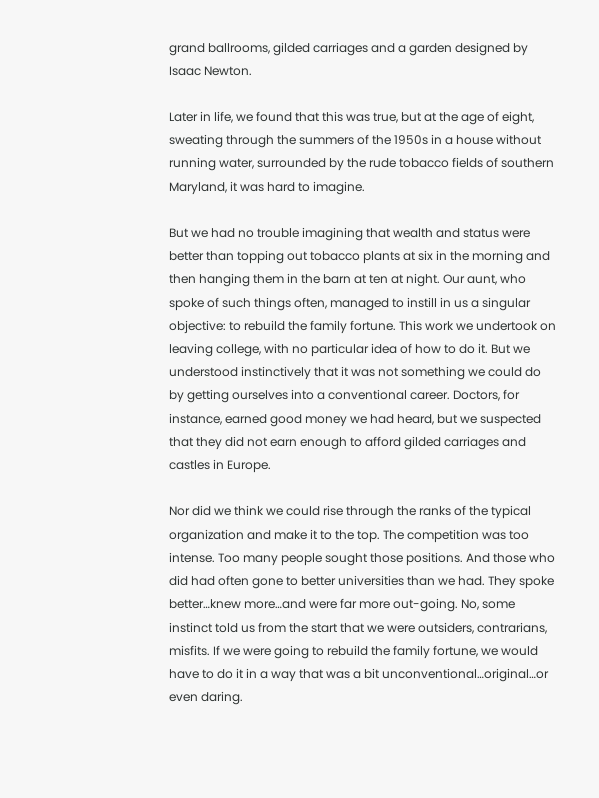grand ballrooms, gilded carriages and a garden designed by Isaac Newton.

Later in life, we found that this was true, but at the age of eight, sweating through the summers of the 1950s in a house without running water, surrounded by the rude tobacco fields of southern Maryland, it was hard to imagine.

But we had no trouble imagining that wealth and status were better than topping out tobacco plants at six in the morning and then hanging them in the barn at ten at night. Our aunt, who spoke of such things often, managed to instill in us a singular objective: to rebuild the family fortune. This work we undertook on leaving college, with no particular idea of how to do it. But we understood instinctively that it was not something we could do by getting ourselves into a conventional career. Doctors, for instance, earned good money we had heard, but we suspected that they did not earn enough to afford gilded carriages and castles in Europe.

Nor did we think we could rise through the ranks of the typical organization and make it to the top. The competition was too intense. Too many people sought those positions. And those who did had often gone to better universities than we had. They spoke better…knew more…and were far more out-going. No, some instinct told us from the start that we were outsiders, contrarians, misfits. If we were going to rebuild the family fortune, we would have to do it in a way that was a bit unconventional…original…or even daring.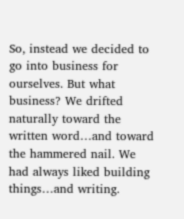So, instead we decided to go into business for ourselves. But what business? We drifted naturally toward the written word…and toward the hammered nail. We had always liked building things…and writing.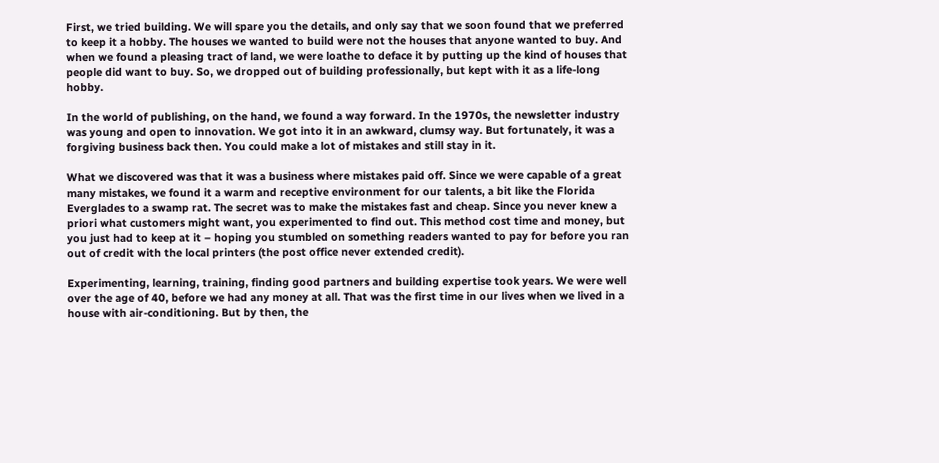First, we tried building. We will spare you the details, and only say that we soon found that we preferred to keep it a hobby. The houses we wanted to build were not the houses that anyone wanted to buy. And when we found a pleasing tract of land, we were loathe to deface it by putting up the kind of houses that people did want to buy. So, we dropped out of building professionally, but kept with it as a life-long hobby.

In the world of publishing, on the hand, we found a way forward. In the 1970s, the newsletter industry was young and open to innovation. We got into it in an awkward, clumsy way. But fortunately, it was a forgiving business back then. You could make a lot of mistakes and still stay in it.

What we discovered was that it was a business where mistakes paid off. Since we were capable of a great many mistakes, we found it a warm and receptive environment for our talents, a bit like the Florida Everglades to a swamp rat. The secret was to make the mistakes fast and cheap. Since you never knew a priori what customers might want, you experimented to find out. This method cost time and money, but you just had to keep at it – hoping you stumbled on something readers wanted to pay for before you ran out of credit with the local printers (the post office never extended credit).

Experimenting, learning, training, finding good partners and building expertise took years. We were well over the age of 40, before we had any money at all. That was the first time in our lives when we lived in a house with air-conditioning. But by then, the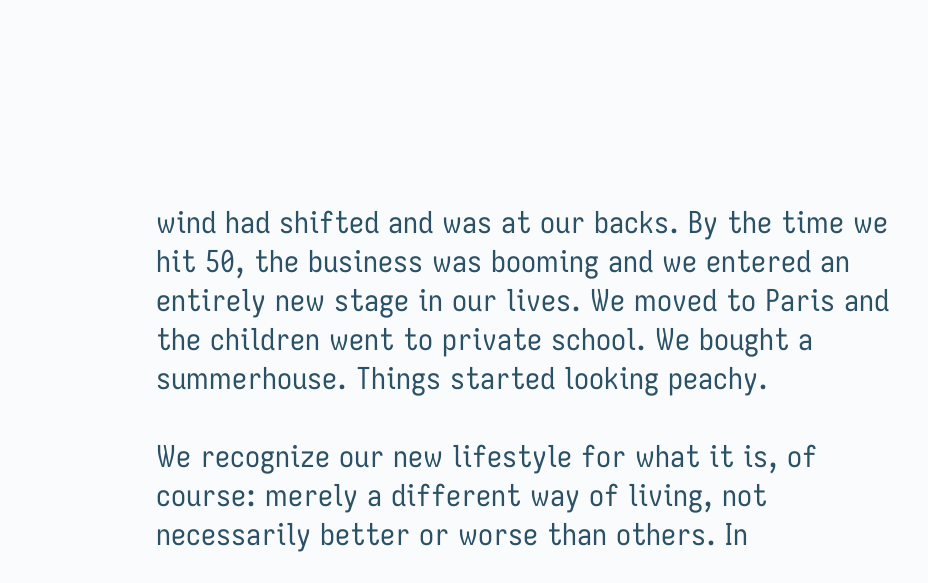wind had shifted and was at our backs. By the time we hit 50, the business was booming and we entered an entirely new stage in our lives. We moved to Paris and the children went to private school. We bought a summerhouse. Things started looking peachy.

We recognize our new lifestyle for what it is, of course: merely a different way of living, not necessarily better or worse than others. In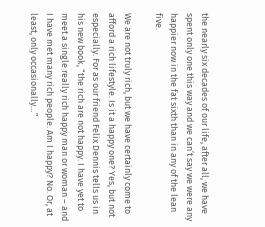the nearly six decades of our life, after all, we have spent only one this way and we can’t say we were any happier now in the fat sixth than in any of the lean five.

We are not truly rich, but we have certainly come to afford a rich lifestyle. Is it a happy one? Yes, but not especially. For as our friend Felix Dennis tells us in his new book, “the rich are not happy. I have yet to meet a single really rich happy man or woman – and I have met many rich people. Am I happy? No. Or, at least, only occasionally…”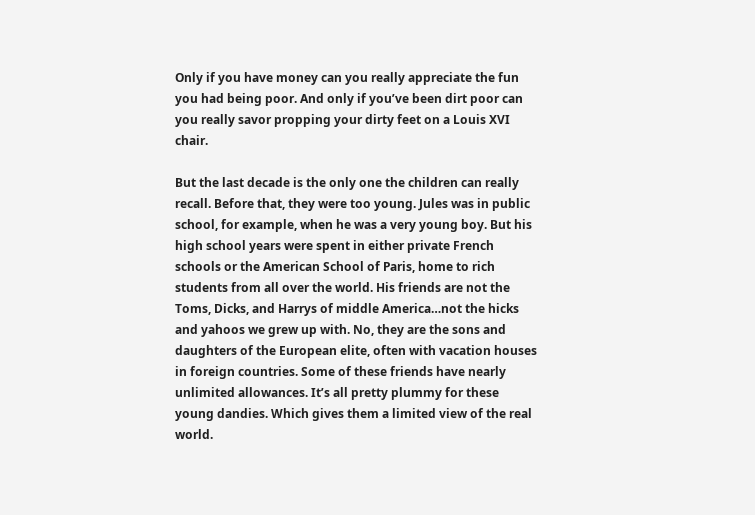Only if you have money can you really appreciate the fun you had being poor. And only if you’ve been dirt poor can you really savor propping your dirty feet on a Louis XVI chair.

But the last decade is the only one the children can really recall. Before that, they were too young. Jules was in public school, for example, when he was a very young boy. But his high school years were spent in either private French schools or the American School of Paris, home to rich students from all over the world. His friends are not the Toms, Dicks, and Harrys of middle America…not the hicks and yahoos we grew up with. No, they are the sons and daughters of the European elite, often with vacation houses in foreign countries. Some of these friends have nearly unlimited allowances. It’s all pretty plummy for these young dandies. Which gives them a limited view of the real world.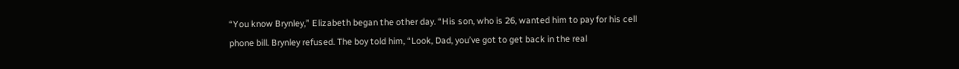“You know Brynley,” Elizabeth began the other day. “His son, who is 26, wanted him to pay for his cell phone bill. Brynley refused. The boy told him, “Look, Dad, you’ve got to get back in the real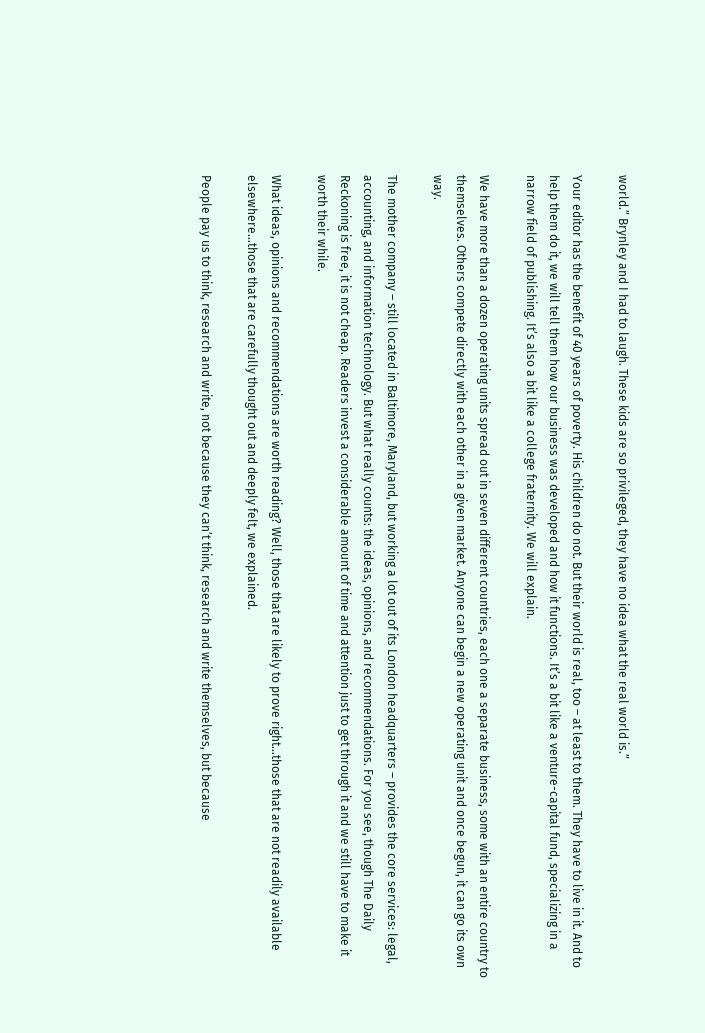world.” Brynley and I had to laugh. These kids are so privileged, they have no idea what the real world is.”

Your editor has the benefit of 40 years of poverty. His children do not. But their world is real, too – at least to them. They have to live in it. And to help them do it, we will tell them how our business was developed and how it functions. It’s a bit like a venture-capital fund, specializing in a narrow field of publishing. It’s also a bit like a college fraternity. We will explain.

We have more than a dozen operating units spread out in seven different countries, each one a separate business, some with an entire country to themselves. Others compete directly with each other in a given market. Anyone can begin a new operating unit and once begun, it can go its own way.

The mother company – still located in Baltimore, Maryland, but working a lot out of its London headquarters – provides the core services: legal, accounting, and information technology. But what really counts: the ideas, opinions, and recommendations. For you see, though The Daily Reckoning is free, it is not cheap. Readers invest a considerable amount of time and attention just to get through it and we still have to make it worth their while.

What ideas, opinions and recommendations are worth reading? Well, those that are likely to prove right…those that are not readily available elsewhere…those that are carefully thought out and deeply felt, we explained.

People pay us to think, research and write, not because they can’t think, research and write themselves, but because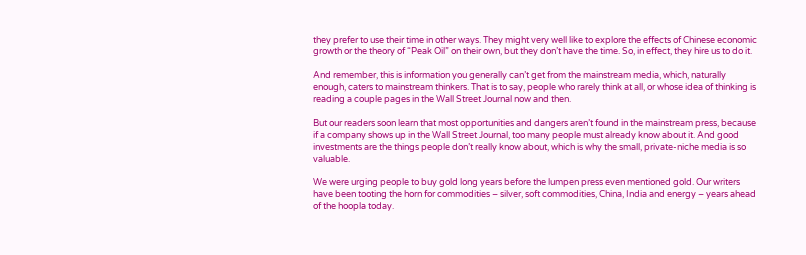they prefer to use their time in other ways. They might very well like to explore the effects of Chinese economic growth or the theory of “Peak Oil” on their own, but they don’t have the time. So, in effect, they hire us to do it.

And remember, this is information you generally can’t get from the mainstream media, which, naturally enough, caters to mainstream thinkers. That is to say, people who rarely think at all, or whose idea of thinking is reading a couple pages in the Wall Street Journal now and then.

But our readers soon learn that most opportunities and dangers aren’t found in the mainstream press, because if a company shows up in the Wall Street Journal, too many people must already know about it. And good investments are the things people don’t really know about, which is why the small, private-niche media is so valuable.

We were urging people to buy gold long years before the lumpen press even mentioned gold. Our writers have been tooting the horn for commodities – silver, soft commodities, China, India and energy – years ahead of the hoopla today.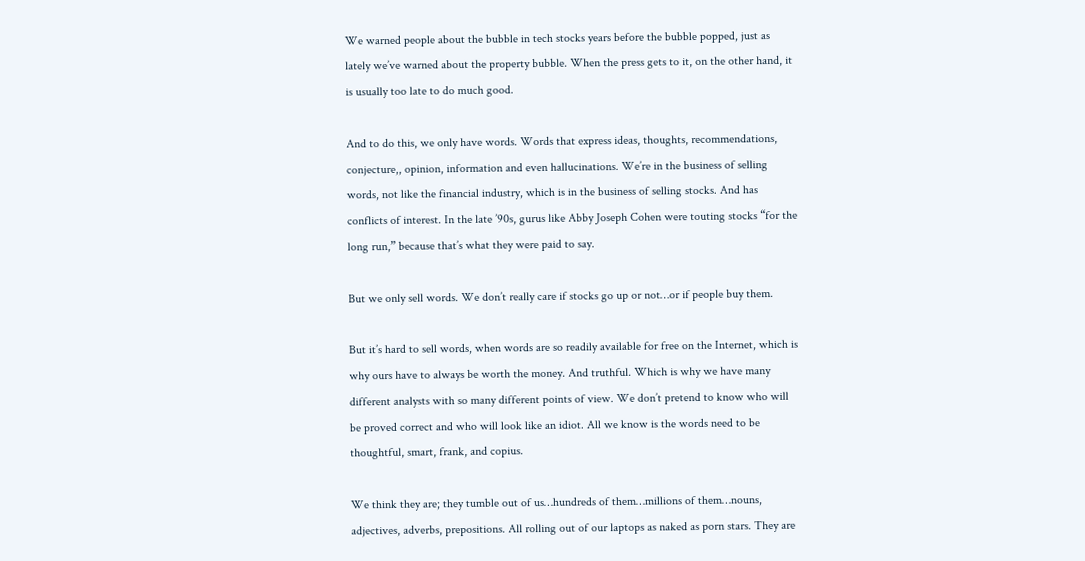We warned people about the bubble in tech stocks years before the bubble popped, just as lately we’ve warned about the property bubble. When the press gets to it, on the other hand, it is usually too late to do much good.

And to do this, we only have words. Words that express ideas, thoughts, recommendations, conjecture,, opinion, information and even hallucinations. We’re in the business of selling words, not like the financial industry, which is in the business of selling stocks. And has conflicts of interest. In the late ’90s, gurus like Abby Joseph Cohen were touting stocks “for the long run,” because that’s what they were paid to say.

But we only sell words. We don’t really care if stocks go up or not…or if people buy them.

But it’s hard to sell words, when words are so readily available for free on the Internet, which is why ours have to always be worth the money. And truthful. Which is why we have many different analysts with so many different points of view. We don’t pretend to know who will be proved correct and who will look like an idiot. All we know is the words need to be thoughtful, smart, frank, and copius.

We think they are; they tumble out of us…hundreds of them…millions of them…nouns, adjectives, adverbs, prepositions. All rolling out of our laptops as naked as porn stars. They are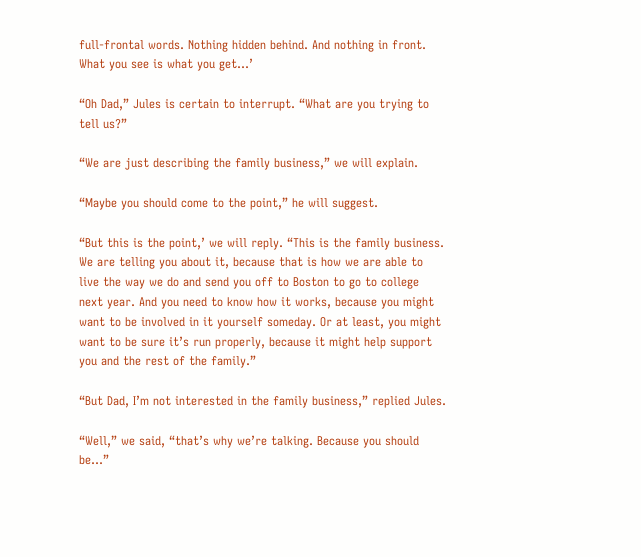full-frontal words. Nothing hidden behind. And nothing in front. What you see is what you get…’

“Oh Dad,” Jules is certain to interrupt. “What are you trying to tell us?”

“We are just describing the family business,” we will explain.

“Maybe you should come to the point,” he will suggest.

“But this is the point,’ we will reply. “This is the family business. We are telling you about it, because that is how we are able to live the way we do and send you off to Boston to go to college next year. And you need to know how it works, because you might want to be involved in it yourself someday. Or at least, you might want to be sure it’s run properly, because it might help support you and the rest of the family.”

“But Dad, I’m not interested in the family business,” replied Jules.

“Well,” we said, “that’s why we’re talking. Because you should be…”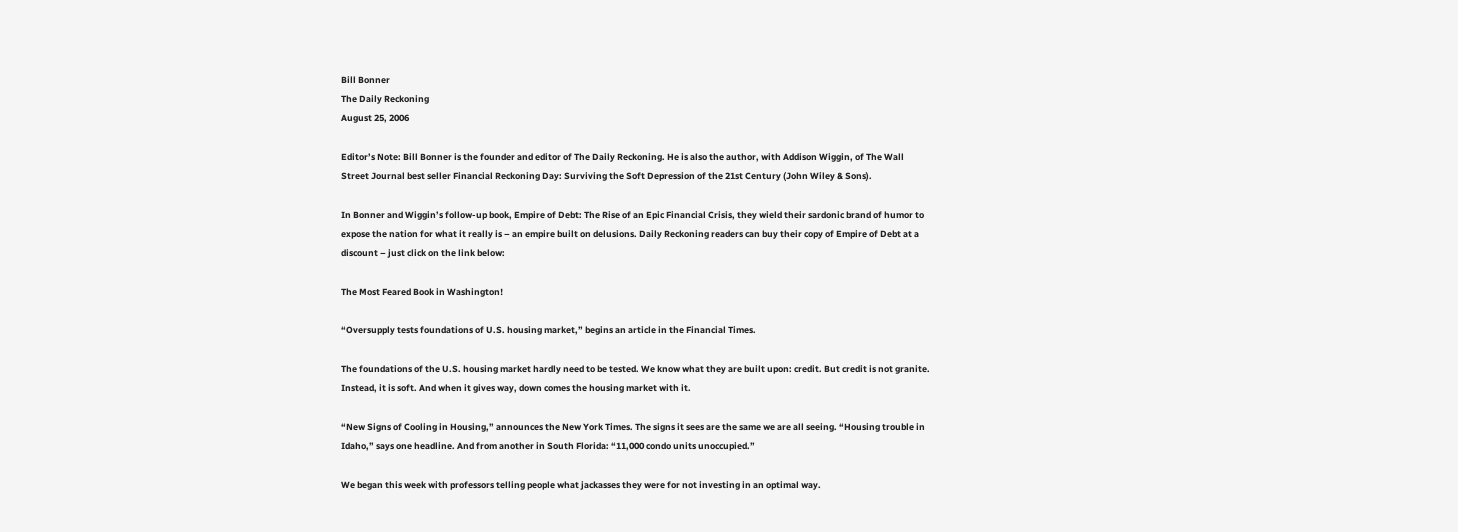Bill Bonner
The Daily Reckoning
August 25, 2006

Editor’s Note: Bill Bonner is the founder and editor of The Daily Reckoning. He is also the author, with Addison Wiggin, of The Wall Street Journal best seller Financial Reckoning Day: Surviving the Soft Depression of the 21st Century (John Wiley & Sons).

In Bonner and Wiggin’s follow-up book, Empire of Debt: The Rise of an Epic Financial Crisis, they wield their sardonic brand of humor to expose the nation for what it really is – an empire built on delusions. Daily Reckoning readers can buy their copy of Empire of Debt at a discount – just click on the link below:

The Most Feared Book in Washington!

“Oversupply tests foundations of U.S. housing market,” begins an article in the Financial Times.

The foundations of the U.S. housing market hardly need to be tested. We know what they are built upon: credit. But credit is not granite. Instead, it is soft. And when it gives way, down comes the housing market with it.

“New Signs of Cooling in Housing,” announces the New York Times. The signs it sees are the same we are all seeing. “Housing trouble in Idaho,” says one headline. And from another in South Florida: “11,000 condo units unoccupied.”

We began this week with professors telling people what jackasses they were for not investing in an optimal way.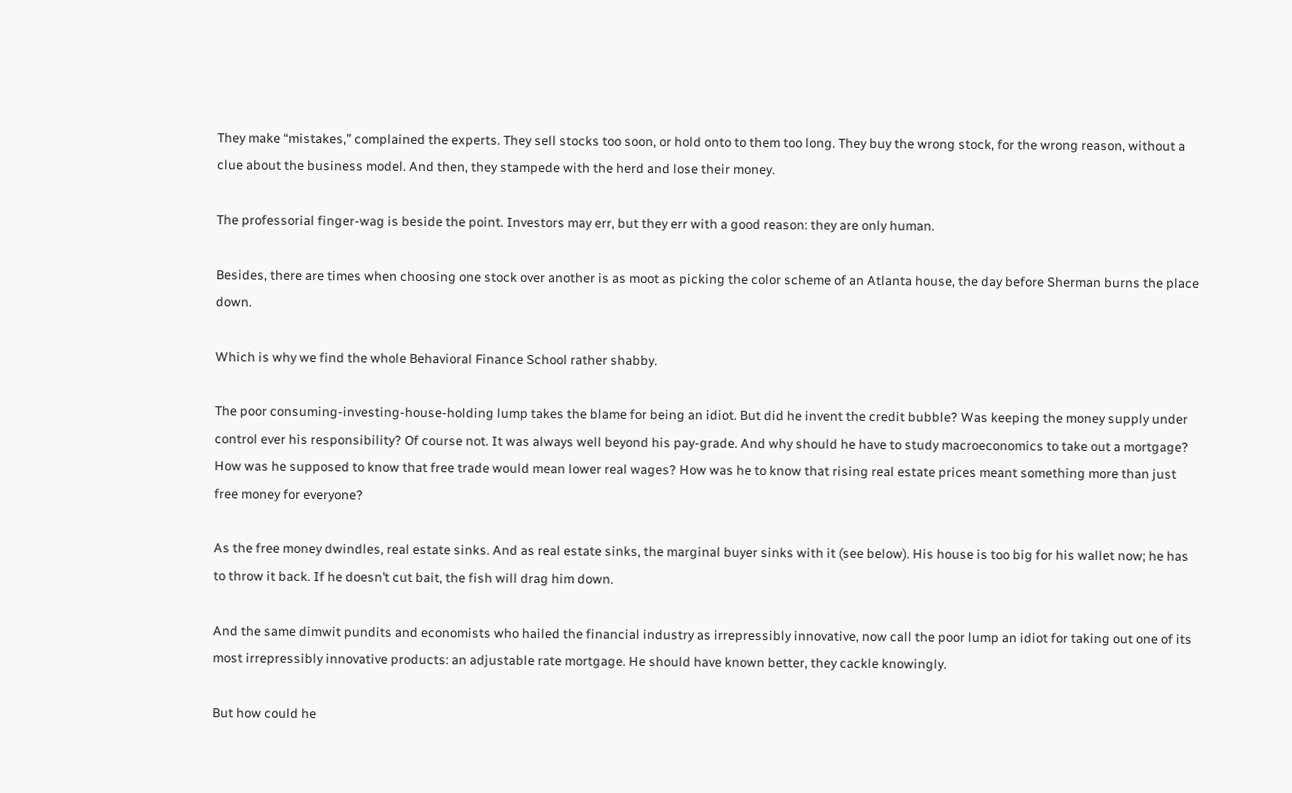They make “mistakes,” complained the experts. They sell stocks too soon, or hold onto to them too long. They buy the wrong stock, for the wrong reason, without a clue about the business model. And then, they stampede with the herd and lose their money.

The professorial finger-wag is beside the point. Investors may err, but they err with a good reason: they are only human.

Besides, there are times when choosing one stock over another is as moot as picking the color scheme of an Atlanta house, the day before Sherman burns the place down.

Which is why we find the whole Behavioral Finance School rather shabby.

The poor consuming-investing-house-holding lump takes the blame for being an idiot. But did he invent the credit bubble? Was keeping the money supply under control ever his responsibility? Of course not. It was always well beyond his pay-grade. And why should he have to study macroeconomics to take out a mortgage? How was he supposed to know that free trade would mean lower real wages? How was he to know that rising real estate prices meant something more than just free money for everyone?

As the free money dwindles, real estate sinks. And as real estate sinks, the marginal buyer sinks with it (see below). His house is too big for his wallet now; he has to throw it back. If he doesn’t cut bait, the fish will drag him down.

And the same dimwit pundits and economists who hailed the financial industry as irrepressibly innovative, now call the poor lump an idiot for taking out one of its most irrepressibly innovative products: an adjustable rate mortgage. He should have known better, they cackle knowingly.

But how could he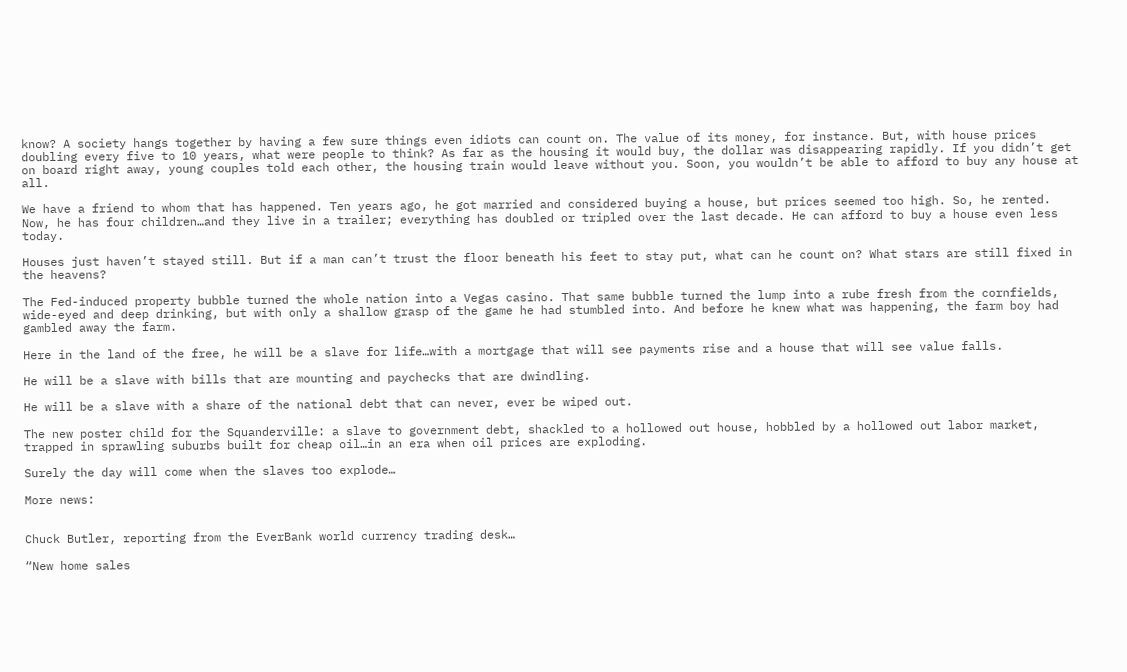know? A society hangs together by having a few sure things even idiots can count on. The value of its money, for instance. But, with house prices doubling every five to 10 years, what were people to think? As far as the housing it would buy, the dollar was disappearing rapidly. If you didn’t get on board right away, young couples told each other, the housing train would leave without you. Soon, you wouldn’t be able to afford to buy any house at all.

We have a friend to whom that has happened. Ten years ago, he got married and considered buying a house, but prices seemed too high. So, he rented. Now, he has four children…and they live in a trailer; everything has doubled or tripled over the last decade. He can afford to buy a house even less today.

Houses just haven’t stayed still. But if a man can’t trust the floor beneath his feet to stay put, what can he count on? What stars are still fixed in the heavens?

The Fed-induced property bubble turned the whole nation into a Vegas casino. That same bubble turned the lump into a rube fresh from the cornfields, wide-eyed and deep drinking, but with only a shallow grasp of the game he had stumbled into. And before he knew what was happening, the farm boy had gambled away the farm.

Here in the land of the free, he will be a slave for life…with a mortgage that will see payments rise and a house that will see value falls.

He will be a slave with bills that are mounting and paychecks that are dwindling.

He will be a slave with a share of the national debt that can never, ever be wiped out.

The new poster child for the Squanderville: a slave to government debt, shackled to a hollowed out house, hobbled by a hollowed out labor market, trapped in sprawling suburbs built for cheap oil…in an era when oil prices are exploding.

Surely the day will come when the slaves too explode…

More news:


Chuck Butler, reporting from the EverBank world currency trading desk…

“New home sales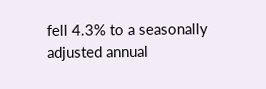fell 4.3% to a seasonally adjusted annual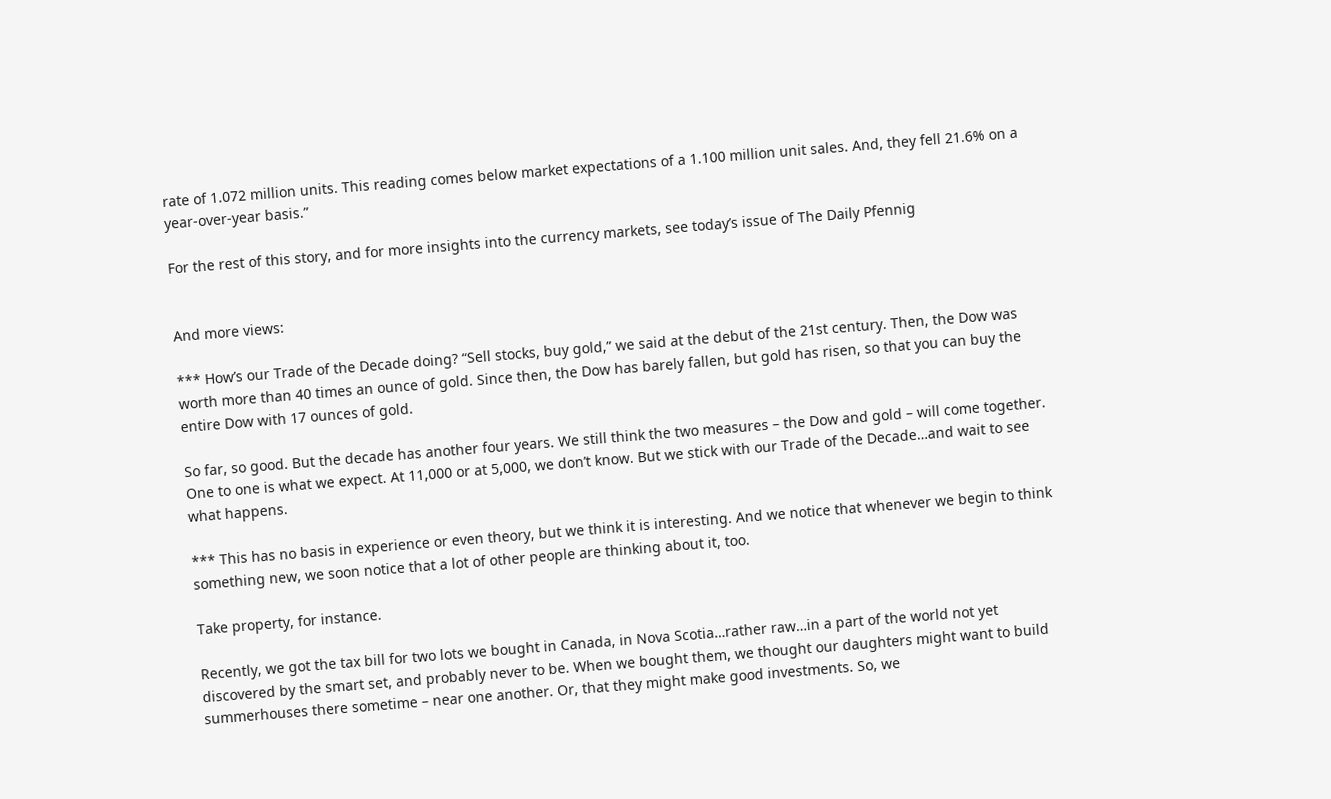rate of 1.072 million units. This reading comes below market expectations of a 1.100 million unit sales. And, they fell 21.6% on a year-over-year basis.”

For the rest of this story, and for more insights into the currency markets, see today’s issue of The Daily Pfennig


And more views:

*** How’s our Trade of the Decade doing? “Sell stocks, buy gold,” we said at the debut of the 21st century. Then, the Dow was worth more than 40 times an ounce of gold. Since then, the Dow has barely fallen, but gold has risen, so that you can buy the entire Dow with 17 ounces of gold.

So far, so good. But the decade has another four years. We still think the two measures – the Dow and gold – will come together. One to one is what we expect. At 11,000 or at 5,000, we don’t know. But we stick with our Trade of the Decade…and wait to see what happens.

*** This has no basis in experience or even theory, but we think it is interesting. And we notice that whenever we begin to think something new, we soon notice that a lot of other people are thinking about it, too.

Take property, for instance.

Recently, we got the tax bill for two lots we bought in Canada, in Nova Scotia…rather raw…in a part of the world not yet discovered by the smart set, and probably never to be. When we bought them, we thought our daughters might want to build summerhouses there sometime – near one another. Or, that they might make good investments. So, we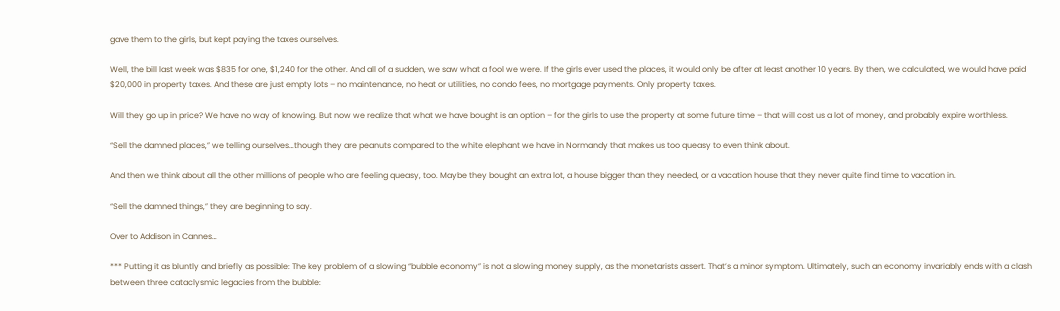gave them to the girls, but kept paying the taxes ourselves.

Well, the bill last week was $835 for one, $1,240 for the other. And all of a sudden, we saw what a fool we were. If the girls ever used the places, it would only be after at least another 10 years. By then, we calculated, we would have paid $20,000 in property taxes. And these are just empty lots – no maintenance, no heat or utilities, no condo fees, no mortgage payments. Only property taxes.

Will they go up in price? We have no way of knowing. But now we realize that what we have bought is an option – for the girls to use the property at some future time – that will cost us a lot of money, and probably expire worthless.

“Sell the damned places,” we telling ourselves…though they are peanuts compared to the white elephant we have in Normandy that makes us too queasy to even think about.

And then we think about all the other millions of people who are feeling queasy, too. Maybe they bought an extra lot, a house bigger than they needed, or a vacation house that they never quite find time to vacation in.

“Sell the damned things,” they are beginning to say.

Over to Addison in Cannes…

*** Putting it as bluntly and briefly as possible: The key problem of a slowing “bubble economy” is not a slowing money supply, as the monetarists assert. That’s a minor symptom. Ultimately, such an economy invariably ends with a clash between three cataclysmic legacies from the bubble: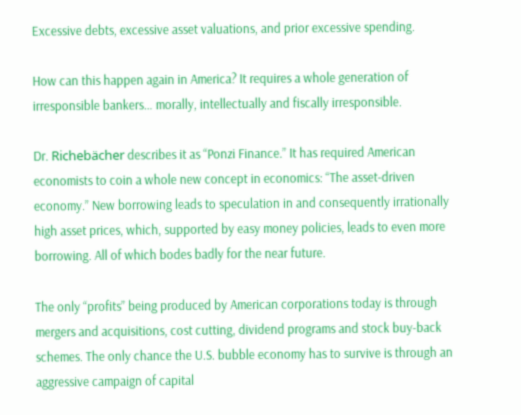Excessive debts, excessive asset valuations, and prior excessive spending.

How can this happen again in America? It requires a whole generation of irresponsible bankers… morally, intellectually and fiscally irresponsible.

Dr. Richebächer describes it as “Ponzi Finance.” It has required American economists to coin a whole new concept in economics: “The asset-driven economy.” New borrowing leads to speculation in and consequently irrationally high asset prices, which, supported by easy money policies, leads to even more borrowing. All of which bodes badly for the near future.

The only “profits” being produced by American corporations today is through mergers and acquisitions, cost cutting, dividend programs and stock buy-back schemes. The only chance the U.S. bubble economy has to survive is through an aggressive campaign of capital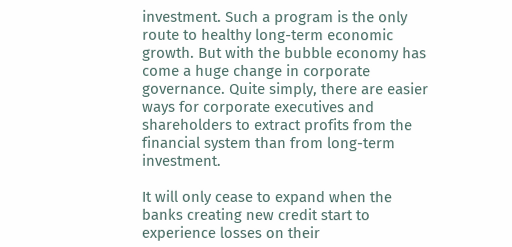investment. Such a program is the only route to healthy long-term economic growth. But with the bubble economy has come a huge change in corporate governance. Quite simply, there are easier ways for corporate executives and shareholders to extract profits from the financial system than from long-term investment.

It will only cease to expand when the banks creating new credit start to experience losses on their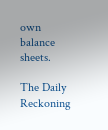own balance sheets.

The Daily Reckoning